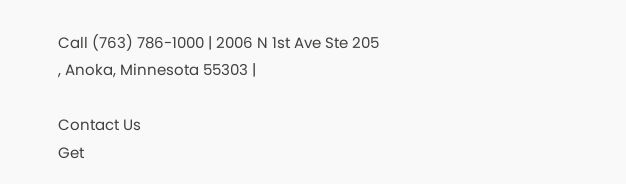Call (763) 786-1000 | 2006 N 1st Ave Ste 205 , Anoka, Minnesota 55303 |

Contact Us
Get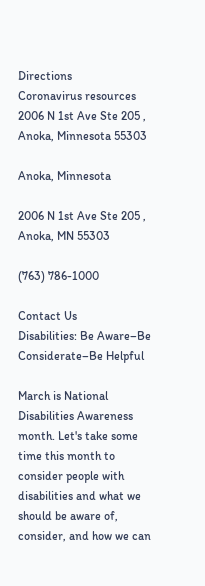Directions
Coronavirus resources 2006 N 1st Ave Ste 205 , Anoka, Minnesota 55303

Anoka, Minnesota

2006 N 1st Ave Ste 205 , Anoka, MN 55303

(763) 786-1000

Contact Us
Disabilities: Be Aware–Be Considerate–Be Helpful

March is National Disabilities Awareness month. Let's take some time this month to consider people with disabilities and what we should be aware of, consider, and how we can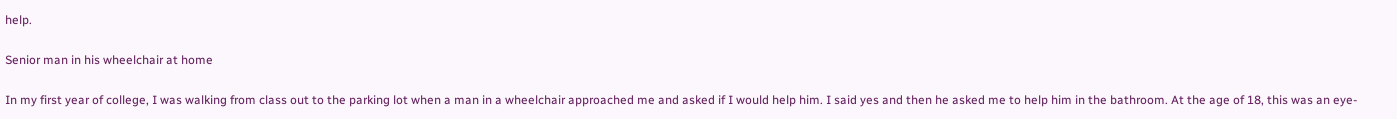help.

Senior man in his wheelchair at home

In my first year of college, I was walking from class out to the parking lot when a man in a wheelchair approached me and asked if I would help him. I said yes and then he asked me to help him in the bathroom. At the age of 18, this was an eye-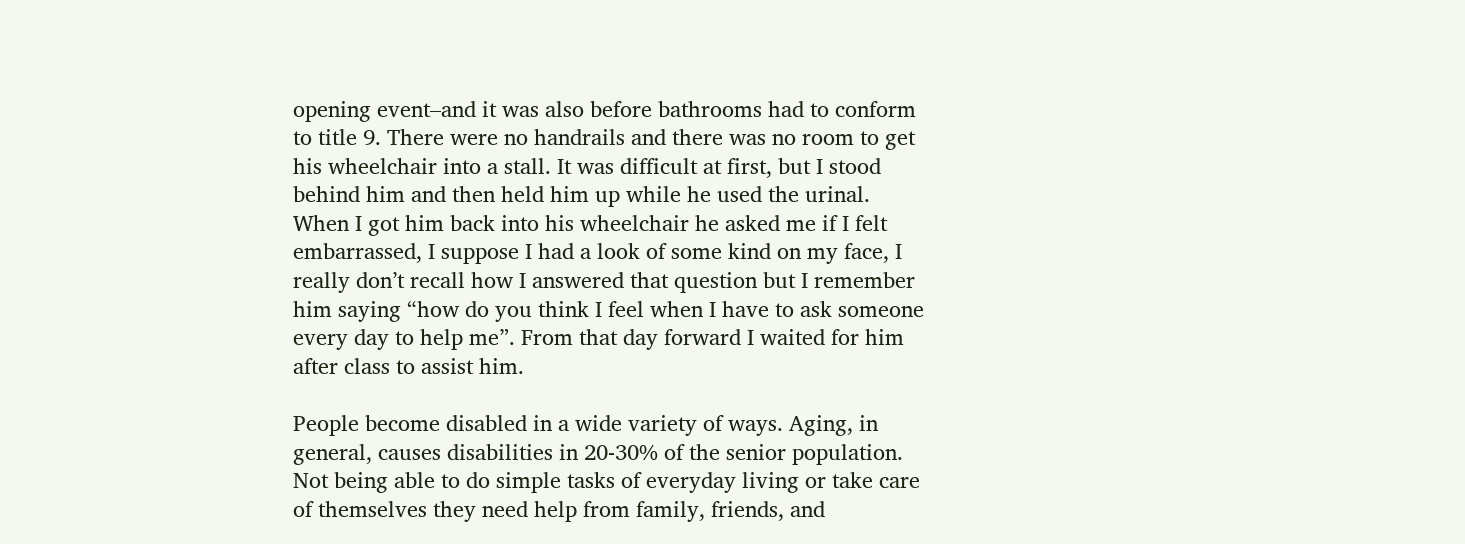opening event–and it was also before bathrooms had to conform to title 9. There were no handrails and there was no room to get his wheelchair into a stall. It was difficult at first, but I stood behind him and then held him up while he used the urinal. When I got him back into his wheelchair he asked me if I felt embarrassed, I suppose I had a look of some kind on my face, I really don’t recall how I answered that question but I remember him saying “how do you think I feel when I have to ask someone every day to help me”. From that day forward I waited for him after class to assist him.

People become disabled in a wide variety of ways. Aging, in general, causes disabilities in 20-30% of the senior population. Not being able to do simple tasks of everyday living or take care of themselves they need help from family, friends, and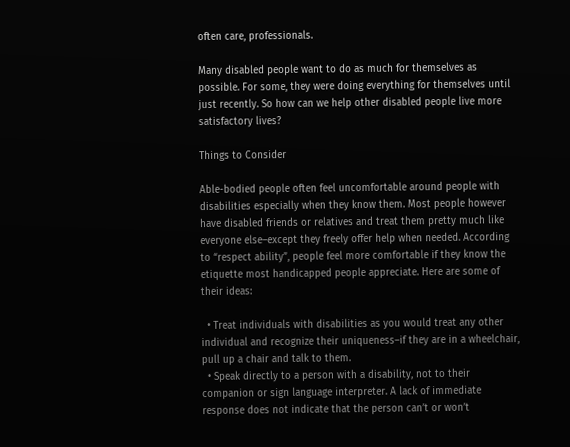often care, professionals.

Many disabled people want to do as much for themselves as possible. For some, they were doing everything for themselves until just recently. So how can we help other disabled people live more satisfactory lives?

Things to Consider

Able-bodied people often feel uncomfortable around people with disabilities especially when they know them. Most people however have disabled friends or relatives and treat them pretty much like everyone else–except they freely offer help when needed. According to “respect ability”, people feel more comfortable if they know the etiquette most handicapped people appreciate. Here are some of their ideas:

  • Treat individuals with disabilities as you would treat any other individual and recognize their uniqueness–if they are in a wheelchair, pull up a chair and talk to them.
  • Speak directly to a person with a disability, not to their companion or sign language interpreter. A lack of immediate response does not indicate that the person can’t or won’t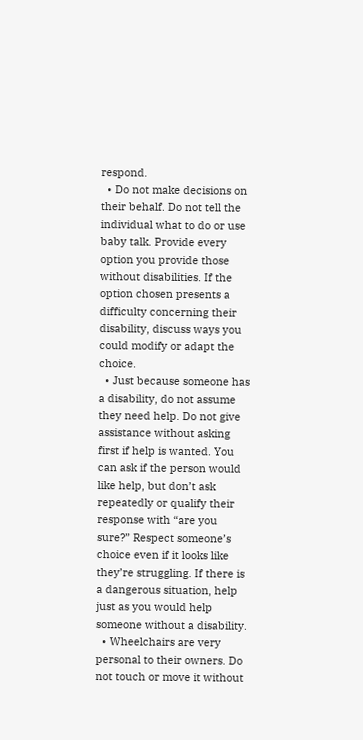respond.
  • Do not make decisions on their behalf. Do not tell the individual what to do or use baby talk. Provide every option you provide those without disabilities. If the option chosen presents a difficulty concerning their disability, discuss ways you could modify or adapt the choice.
  • Just because someone has a disability, do not assume they need help. Do not give assistance without asking first if help is wanted. You can ask if the person would like help, but don’t ask repeatedly or qualify their response with “are you sure?” Respect someone’s choice even if it looks like they’re struggling. If there is a dangerous situation, help just as you would help someone without a disability.
  • Wheelchairs are very personal to their owners. Do not touch or move it without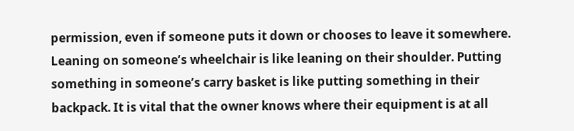permission, even if someone puts it down or chooses to leave it somewhere. Leaning on someone’s wheelchair is like leaning on their shoulder. Putting something in someone’s carry basket is like putting something in their backpack. It is vital that the owner knows where their equipment is at all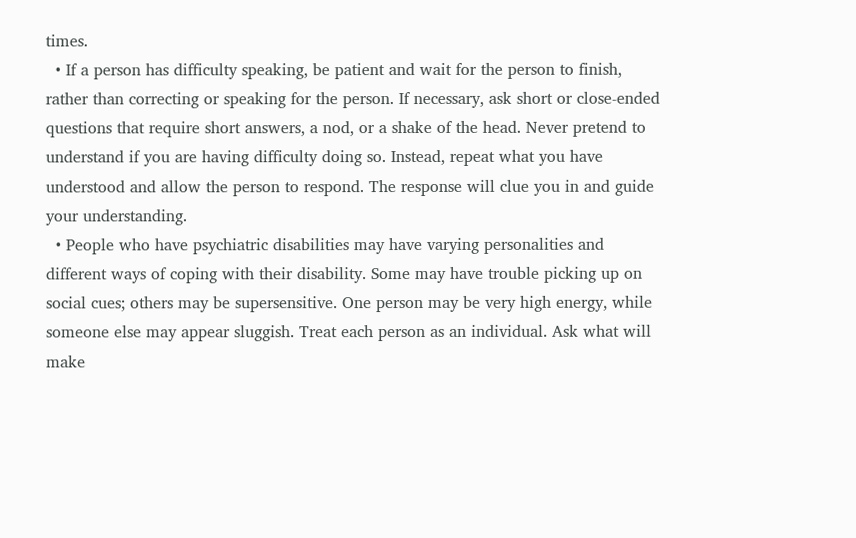times.
  • If a person has difficulty speaking, be patient and wait for the person to finish, rather than correcting or speaking for the person. If necessary, ask short or close-ended questions that require short answers, a nod, or a shake of the head. Never pretend to understand if you are having difficulty doing so. Instead, repeat what you have understood and allow the person to respond. The response will clue you in and guide your understanding.
  • People who have psychiatric disabilities may have varying personalities and different ways of coping with their disability. Some may have trouble picking up on social cues; others may be supersensitive. One person may be very high energy, while someone else may appear sluggish. Treat each person as an individual. Ask what will make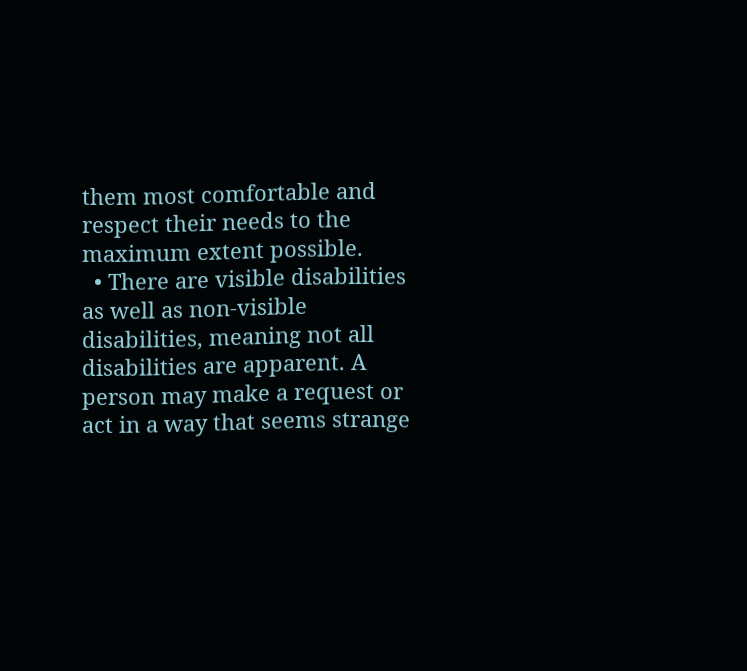them most comfortable and respect their needs to the maximum extent possible.
  • There are visible disabilities as well as non-visible disabilities, meaning not all disabilities are apparent. A person may make a request or act in a way that seems strange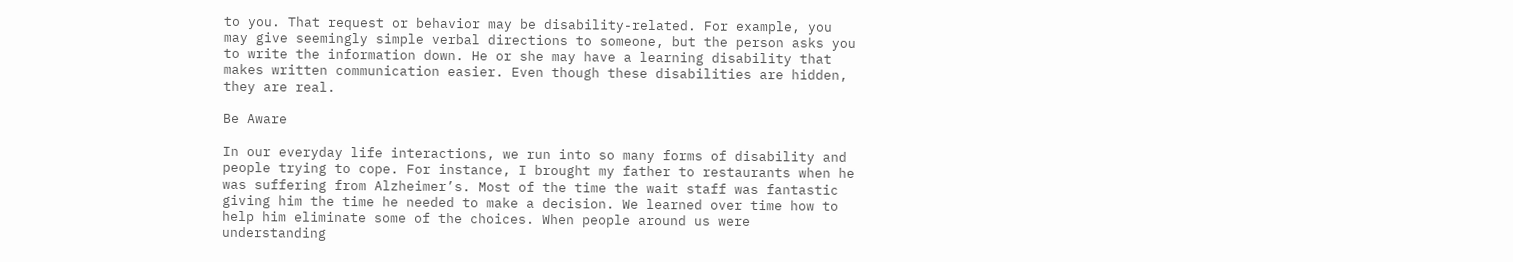to you. That request or behavior may be disability-related. For example, you may give seemingly simple verbal directions to someone, but the person asks you to write the information down. He or she may have a learning disability that makes written communication easier. Even though these disabilities are hidden, they are real.

Be Aware

In our everyday life interactions, we run into so many forms of disability and people trying to cope. For instance, I brought my father to restaurants when he was suffering from Alzheimer’s. Most of the time the wait staff was fantastic giving him the time he needed to make a decision. We learned over time how to help him eliminate some of the choices. When people around us were understanding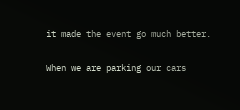it made the event go much better.

When we are parking our cars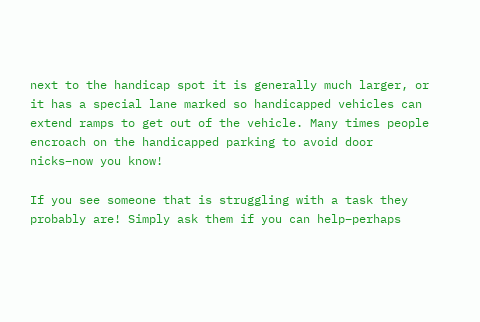next to the handicap spot it is generally much larger, or it has a special lane marked so handicapped vehicles can extend ramps to get out of the vehicle. Many times people encroach on the handicapped parking to avoid door nicks–now you know!

If you see someone that is struggling with a task they probably are! Simply ask them if you can help–perhaps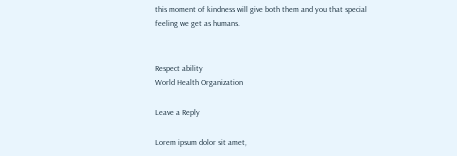this moment of kindness will give both them and you that special feeling we get as humans.


Respect ability
World Health Organization

Leave a Reply

Lorem ipsum dolor sit amet,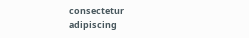consectetur adipiscing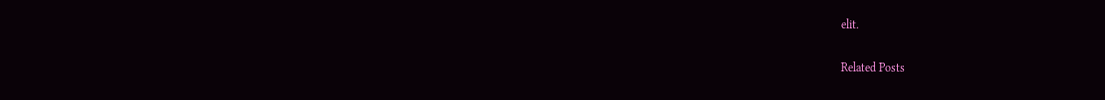elit.

Related Posts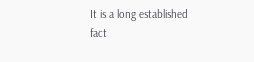It is a long established fact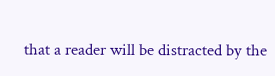that a reader will be distracted by the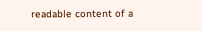readable content of a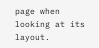page when looking at its layout.